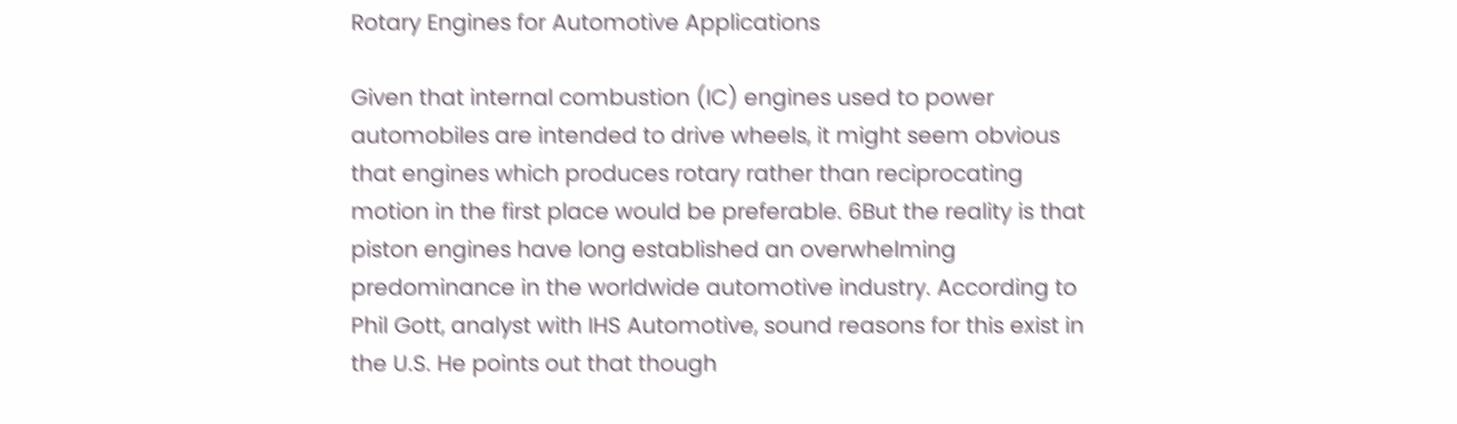Rotary Engines for Automotive Applications

Given that internal combustion (IC) engines used to power automobiles are intended to drive wheels, it might seem obvious that engines which produces rotary rather than reciprocating motion in the first place would be preferable. 6But the reality is that piston engines have long established an overwhelming predominance in the worldwide automotive industry. According to Phil Gott, analyst with IHS Automotive, sound reasons for this exist in the U.S. He points out that though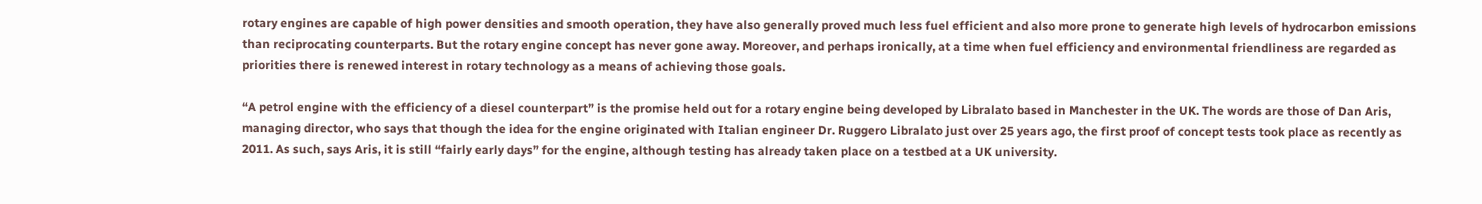rotary engines are capable of high power densities and smooth operation, they have also generally proved much less fuel efficient and also more prone to generate high levels of hydrocarbon emissions than reciprocating counterparts. But the rotary engine concept has never gone away. Moreover, and perhaps ironically, at a time when fuel efficiency and environmental friendliness are regarded as priorities there is renewed interest in rotary technology as a means of achieving those goals.

“A petrol engine with the efficiency of a diesel counterpart” is the promise held out for a rotary engine being developed by Libralato based in Manchester in the UK. The words are those of Dan Aris, managing director, who says that though the idea for the engine originated with Italian engineer Dr. Ruggero Libralato just over 25 years ago, the first proof of concept tests took place as recently as 2011. As such, says Aris, it is still “fairly early days” for the engine, although testing has already taken place on a testbed at a UK university.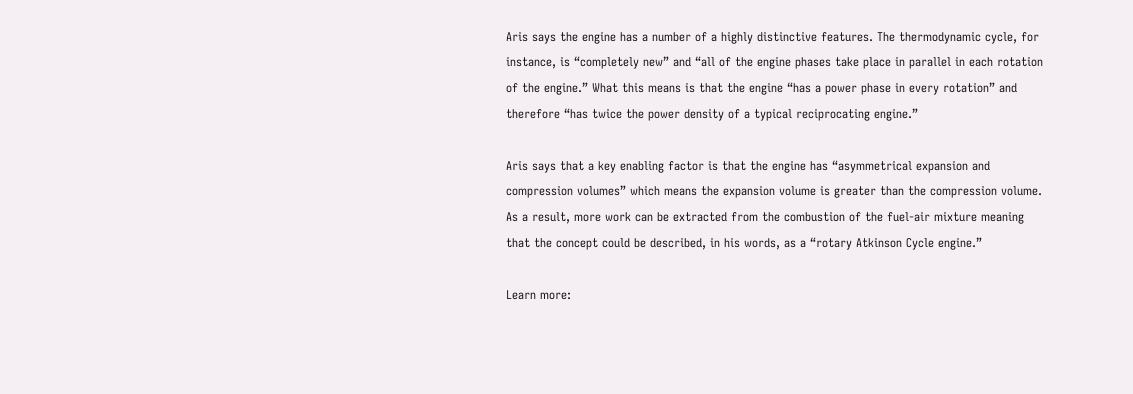Aris says the engine has a number of a highly distinctive features. The thermodynamic cycle, for instance, is “completely new” and “all of the engine phases take place in parallel in each rotation of the engine.” What this means is that the engine “has a power phase in every rotation” and therefore “has twice the power density of a typical reciprocating engine.”

Aris says that a key enabling factor is that the engine has “asymmetrical expansion and compression volumes” which means the expansion volume is greater than the compression volume. As a result, more work can be extracted from the combustion of the fuel-air mixture meaning that the concept could be described, in his words, as a “rotary Atkinson Cycle engine.”

Learn more: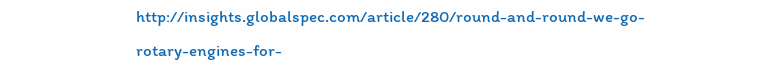http://insights.globalspec.com/article/280/round-and-round-we-go-rotary-engines-for-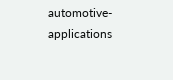automotive-applications